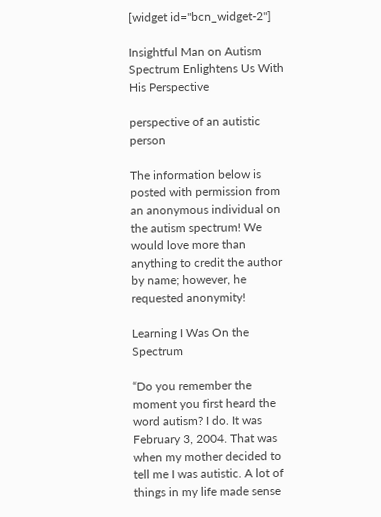[widget id="bcn_widget-2"]

Insightful Man on Autism Spectrum Enlightens Us With His Perspective

perspective of an autistic person

The information below is posted with permission from an anonymous individual on the autism spectrum! We would love more than anything to credit the author by name; however, he requested anonymity!

Learning I Was On the Spectrum

“Do you remember the moment you first heard the word autism? I do. It was February 3, 2004. That was when my mother decided to tell me I was autistic. A lot of things in my life made sense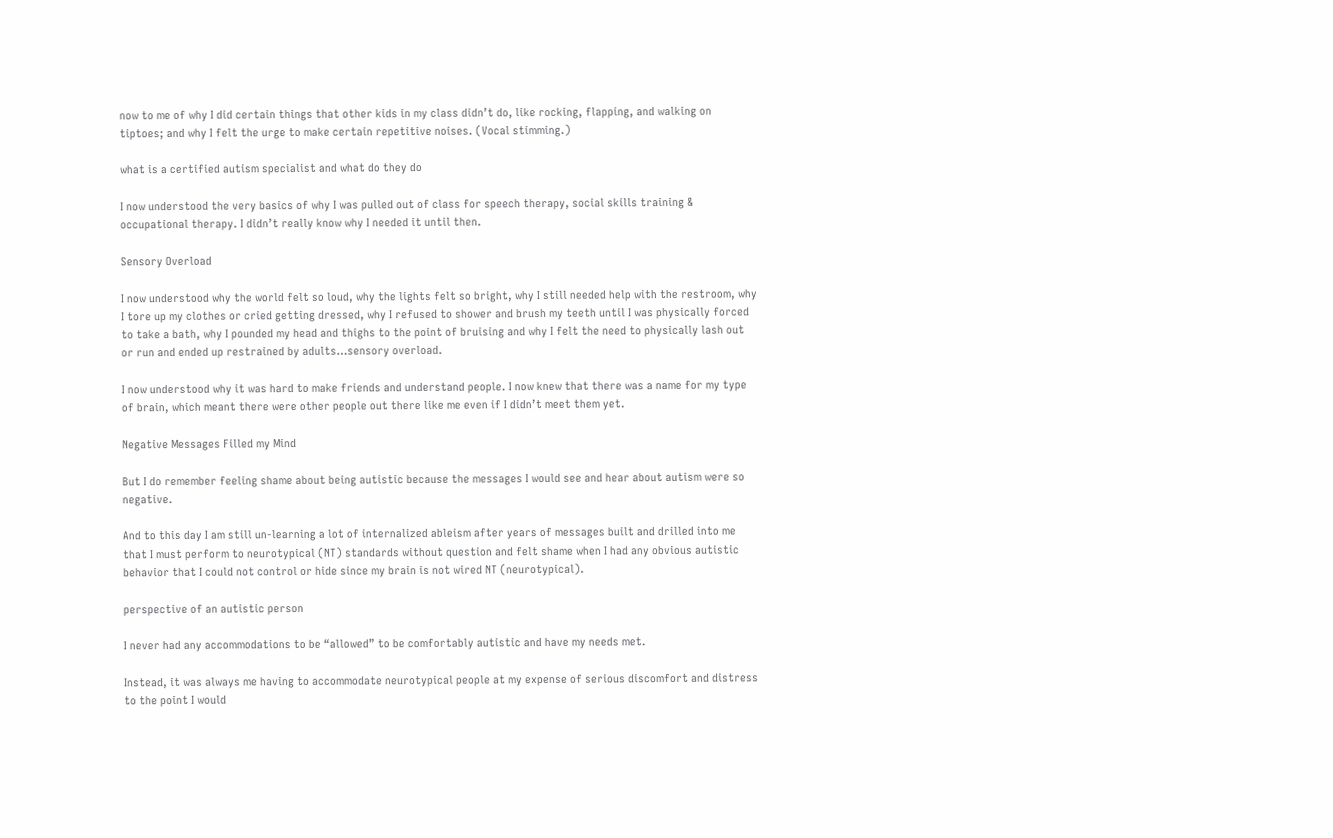now to me of why I did certain things that other kids in my class didn’t do, like rocking, flapping, and walking on tiptoes; and why I felt the urge to make certain repetitive noises. (Vocal stimming.)

what is a certified autism specialist and what do they do

I now understood the very basics of why I was pulled out of class for speech therapy, social skills training & occupational therapy. I didn’t really know why I needed it until then.

Sensory Overload

I now understood why the world felt so loud, why the lights felt so bright, why I still needed help with the restroom, why I tore up my clothes or cried getting dressed, why I refused to shower and brush my teeth until I was physically forced to take a bath, why I pounded my head and thighs to the point of bruising and why I felt the need to physically lash out or run and ended up restrained by adults…sensory overload.

I now understood why it was hard to make friends and understand people. I now knew that there was a name for my type of brain, which meant there were other people out there like me even if I didn’t meet them yet.

Negative Messages Filled my Mind

But I do remember feeling shame about being autistic because the messages I would see and hear about autism were so negative.

And to this day I am still un-learning a lot of internalized ableism after years of messages built and drilled into me that I must perform to neurotypical (NT) standards without question and felt shame when I had any obvious autistic behavior that I could not control or hide since my brain is not wired NT (neurotypical).

perspective of an autistic person

I never had any accommodations to be “allowed” to be comfortably autistic and have my needs met.

Instead, it was always me having to accommodate neurotypical people at my expense of serious discomfort and distress to the point I would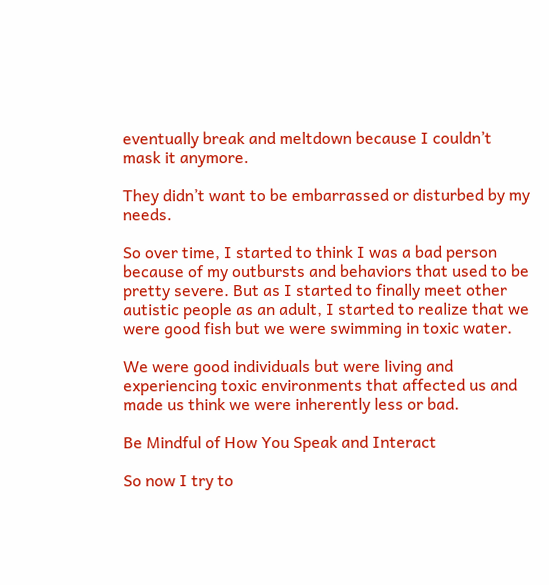eventually break and meltdown because I couldn’t mask it anymore.

They didn’t want to be embarrassed or disturbed by my needs.

So over time, I started to think I was a bad person because of my outbursts and behaviors that used to be pretty severe. But as I started to finally meet other autistic people as an adult, I started to realize that we were good fish but we were swimming in toxic water.

We were good individuals but were living and experiencing toxic environments that affected us and made us think we were inherently less or bad.

Be Mindful of How You Speak and Interact

So now I try to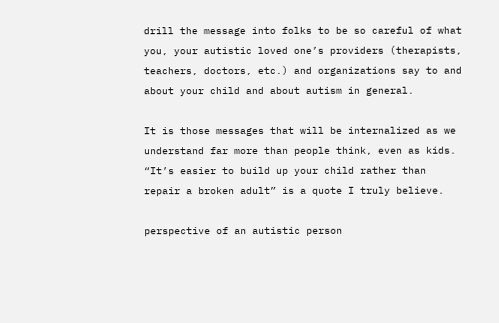drill the message into folks to be so careful of what you, your autistic loved one’s providers (therapists, teachers, doctors, etc.) and organizations say to and about your child and about autism in general.

It is those messages that will be internalized as we understand far more than people think, even as kids. “It’s easier to build up your child rather than repair a broken adult” is a quote I truly believe.

perspective of an autistic person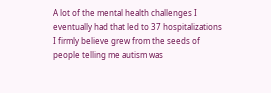A lot of the mental health challenges I eventually had that led to 37 hospitalizations I firmly believe grew from the seeds of people telling me autism was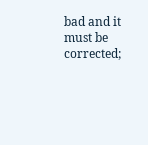bad and it must be corrected;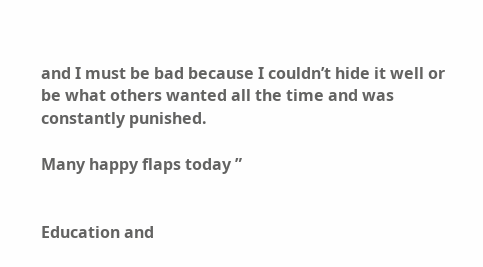and I must be bad because I couldn’t hide it well or be what others wanted all the time and was constantly punished.

Many happy flaps today ”


Education and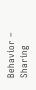Behavior – Sharing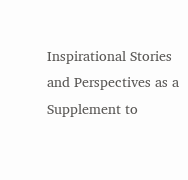Inspirational Stories and Perspectives as a Supplement to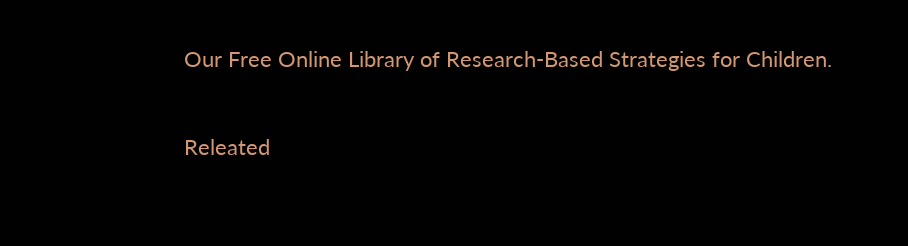Our Free Online Library of Research-Based Strategies for Children.

Releated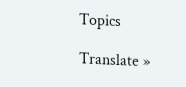Topics

Translate »